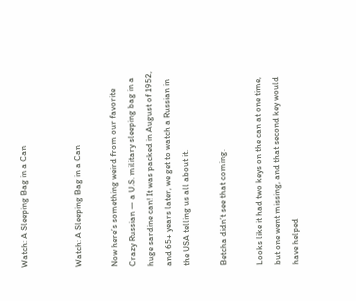Watch: A Sleeping Bag in a Can


Watch: A Sleeping Bag in a Can

Now here’s something weird from our favorite Crazy Russian — a U.S. military sleeping bag in a huge sardine can! It was packed in August of 1952, and 65+ years later, we get to watch a Russian in the USA telling us all about it.

Betcha didn’t see that coming.

Looks like it had two keys on the can at one time, but one went missing, and that second key would have helped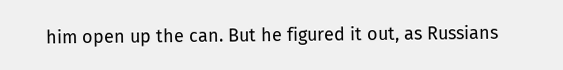him open up the can. But he figured it out, as Russians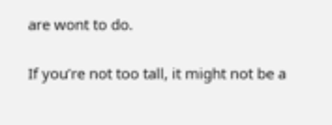are wont to do.

If you’re not too tall, it might not be a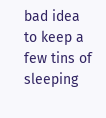bad idea to keep a few tins of sleeping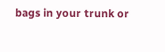bags in your trunk or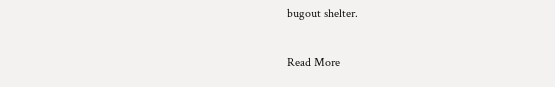bugout shelter.

Read More